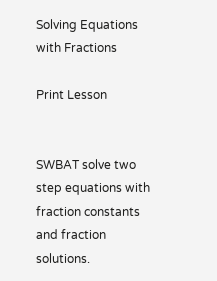Solving Equations with Fractions

Print Lesson


SWBAT solve two step equations with fraction constants and fraction solutions.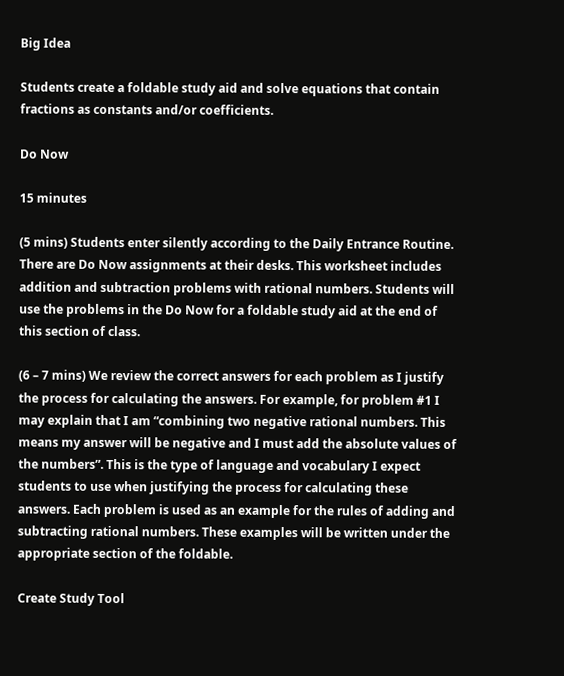Big Idea

Students create a foldable study aid and solve equations that contain fractions as constants and/or coefficients.

Do Now

15 minutes

(5 mins) Students enter silently according to the Daily Entrance Routine. There are Do Now assignments at their desks. This worksheet includes addition and subtraction problems with rational numbers. Students will use the problems in the Do Now for a foldable study aid at the end of this section of class.

(6 – 7 mins) We review the correct answers for each problem as I justify the process for calculating the answers. For example, for problem #1 I may explain that I am “combining two negative rational numbers. This means my answer will be negative and I must add the absolute values of the numbers”. This is the type of language and vocabulary I expect students to use when justifying the process for calculating these answers. Each problem is used as an example for the rules of adding and subtracting rational numbers. These examples will be written under the appropriate section of the foldable.

Create Study Tool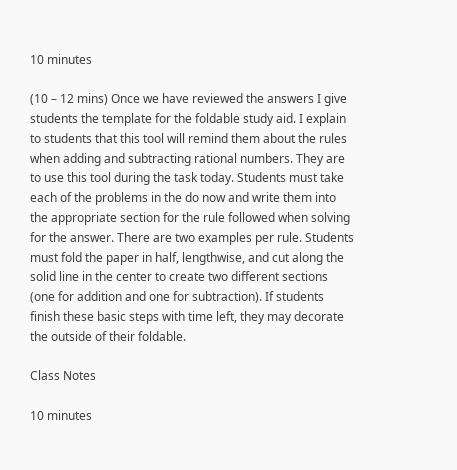10 minutes

(10 – 12 mins) Once we have reviewed the answers I give students the template for the foldable study aid. I explain to students that this tool will remind them about the rules when adding and subtracting rational numbers. They are to use this tool during the task today. Students must take each of the problems in the do now and write them into the appropriate section for the rule followed when solving for the answer. There are two examples per rule. Students must fold the paper in half, lengthwise, and cut along the solid line in the center to create two different sections (one for addition and one for subtraction). If students finish these basic steps with time left, they may decorate the outside of their foldable.

Class Notes

10 minutes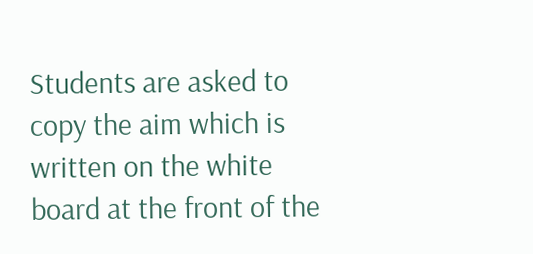Students are asked to copy the aim which is written on the white board at the front of the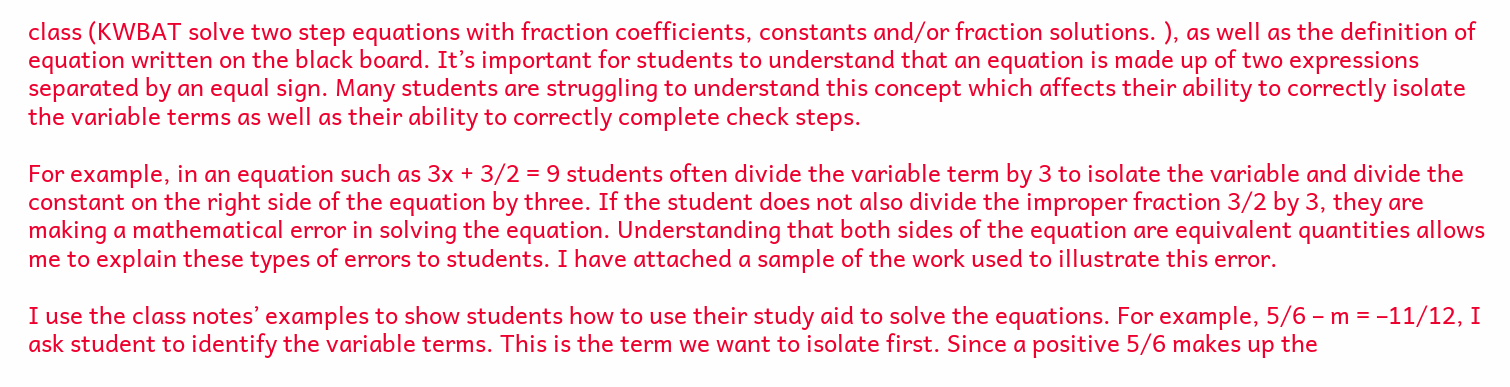class (KWBAT solve two step equations with fraction coefficients, constants and/or fraction solutions. ), as well as the definition of equation written on the black board. It’s important for students to understand that an equation is made up of two expressions separated by an equal sign. Many students are struggling to understand this concept which affects their ability to correctly isolate the variable terms as well as their ability to correctly complete check steps.

For example, in an equation such as 3x + 3/2 = 9 students often divide the variable term by 3 to isolate the variable and divide the constant on the right side of the equation by three. If the student does not also divide the improper fraction 3/2 by 3, they are making a mathematical error in solving the equation. Understanding that both sides of the equation are equivalent quantities allows me to explain these types of errors to students. I have attached a sample of the work used to illustrate this error.

I use the class notes’ examples to show students how to use their study aid to solve the equations. For example, 5/6 – m = –11/12, I ask student to identify the variable terms. This is the term we want to isolate first. Since a positive 5/6 makes up the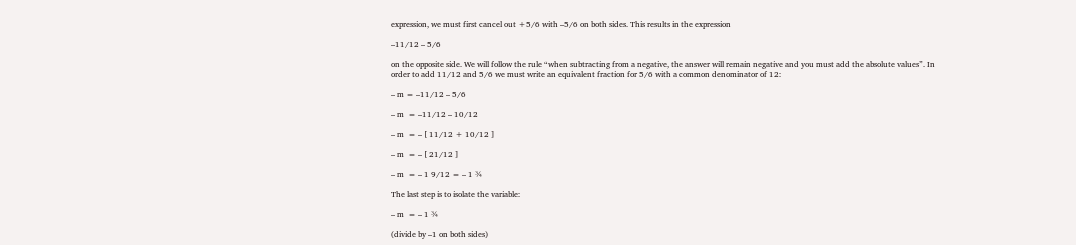expression, we must first cancel out +5/6 with –5/6 on both sides. This results in the expression

–11/12 – 5/6

on the opposite side. We will follow the rule “when subtracting from a negative, the answer will remain negative and you must add the absolute values”. In order to add 11/12 and 5/6 we must write an equivalent fraction for 5/6 with a common denominator of 12:

– m = –11/12 – 5/6

– m  = –11/12 – 10/12

– m  = – [ 11/12 + 10/12 ]

– m  = – [ 21/12 ]

– m  = – 1 9/12 = – 1 ¾

The last step is to isolate the variable:

– m  = – 1 ¾

(divide by –1 on both sides)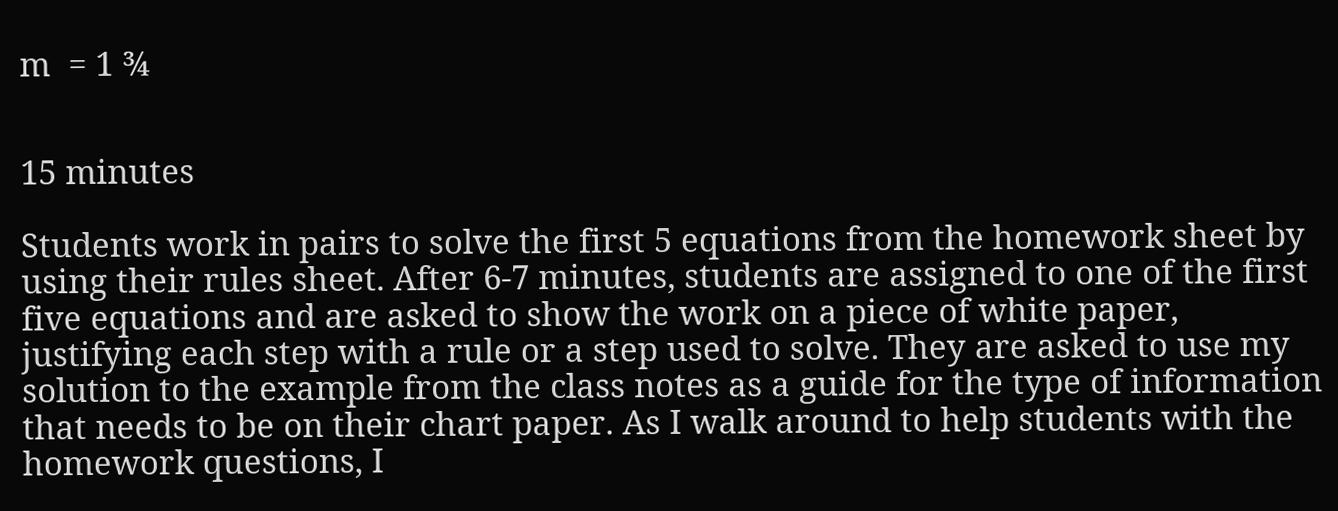m  = 1 ¾


15 minutes

Students work in pairs to solve the first 5 equations from the homework sheet by using their rules sheet. After 6-7 minutes, students are assigned to one of the first five equations and are asked to show the work on a piece of white paper, justifying each step with a rule or a step used to solve. They are asked to use my solution to the example from the class notes as a guide for the type of information that needs to be on their chart paper. As I walk around to help students with the homework questions, I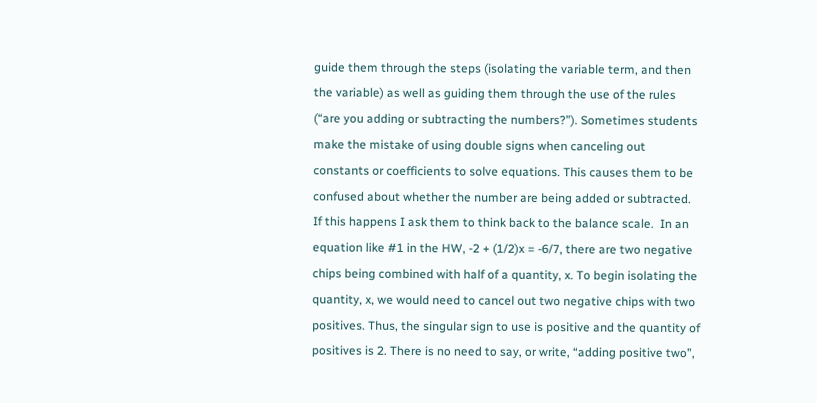guide them through the steps (isolating the variable term, and then the variable) as well as guiding them through the use of the rules (“are you adding or subtracting the numbers?”). Sometimes students make the mistake of using double signs when canceling out constants or coefficients to solve equations. This causes them to be confused about whether the number are being added or subtracted. If this happens I ask them to think back to the balance scale.  In an equation like #1 in the HW, -2 + (1/2)x = -6/7, there are two negative chips being combined with half of a quantity, x. To begin isolating the quantity, x, we would need to cancel out two negative chips with two positives. Thus, the singular sign to use is positive and the quantity of positives is 2. There is no need to say, or write, “adding positive two”,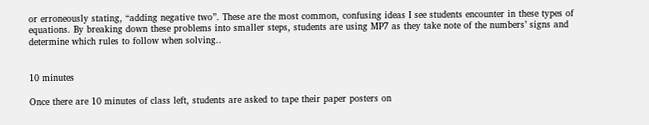or erroneously stating, “adding negative two”. These are the most common, confusing ideas I see students encounter in these types of equations. By breaking down these problems into smaller steps, students are using MP7 as they take note of the numbers’ signs and determine which rules to follow when solving..


10 minutes

Once there are 10 minutes of class left, students are asked to tape their paper posters on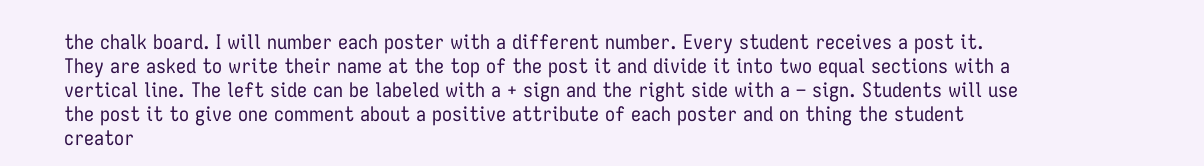the chalk board. I will number each poster with a different number. Every student receives a post it. They are asked to write their name at the top of the post it and divide it into two equal sections with a vertical line. The left side can be labeled with a + sign and the right side with a – sign. Students will use the post it to give one comment about a positive attribute of each poster and on thing the student creator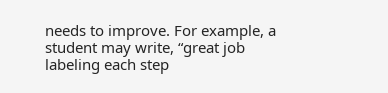needs to improve. For example, a student may write, “great job labeling each step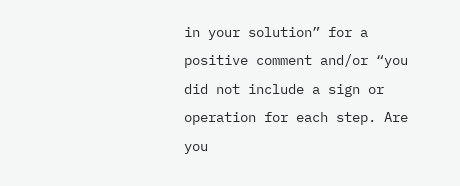in your solution” for a positive comment and/or “you did not include a sign or operation for each step. Are you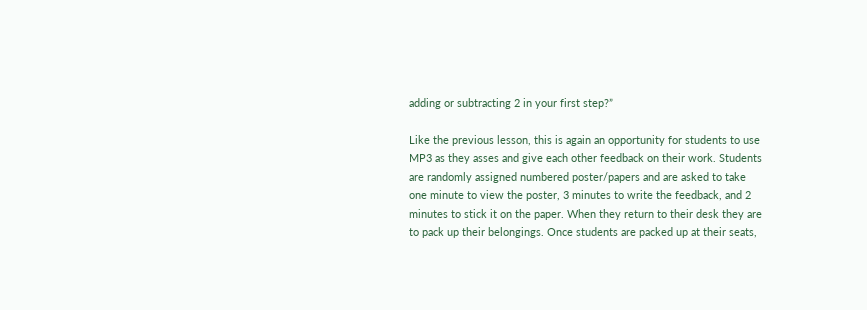adding or subtracting 2 in your first step?”

Like the previous lesson, this is again an opportunity for students to use MP3 as they asses and give each other feedback on their work. Students are randomly assigned numbered poster/papers and are asked to take one minute to view the poster, 3 minutes to write the feedback, and 2 minutes to stick it on the paper. When they return to their desk they are to pack up their belongings. Once students are packed up at their seats,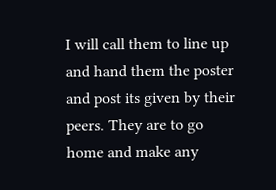I will call them to line up and hand them the poster and post its given by their peers. They are to go home and make any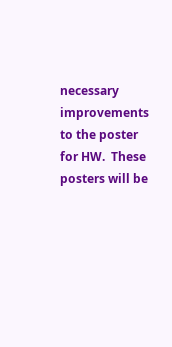necessary improvements to the poster for HW.  These posters will be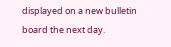displayed on a new bulletin board the next day.